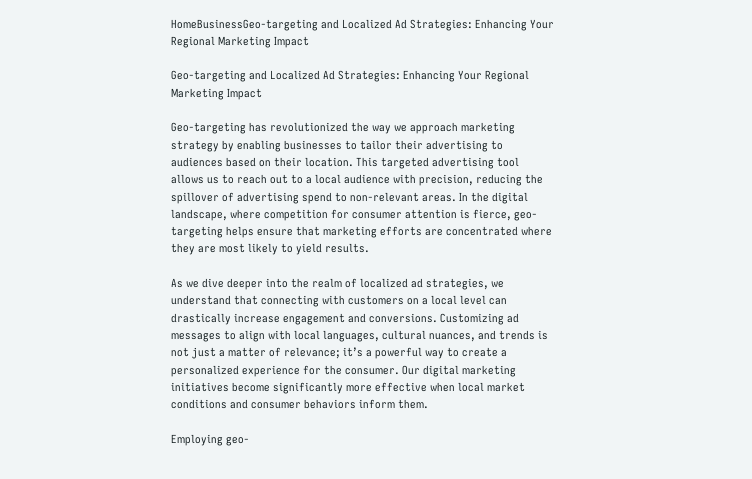HomeBusinessGeo-targeting and Localized Ad Strategies: Enhancing Your Regional Marketing Impact

Geo-targeting and Localized Ad Strategies: Enhancing Your Regional Marketing Impact

Geo-targeting has revolutionized the way we approach marketing strategy by enabling businesses to tailor their advertising to audiences based on their location. This targeted advertising tool allows us to reach out to a local audience with precision, reducing the spillover of advertising spend to non-relevant areas. In the digital landscape, where competition for consumer attention is fierce, geo-targeting helps ensure that marketing efforts are concentrated where they are most likely to yield results.

As we dive deeper into the realm of localized ad strategies, we understand that connecting with customers on a local level can drastically increase engagement and conversions. Customizing ad messages to align with local languages, cultural nuances, and trends is not just a matter of relevance; it’s a powerful way to create a personalized experience for the consumer. Our digital marketing initiatives become significantly more effective when local market conditions and consumer behaviors inform them.

Employing geo-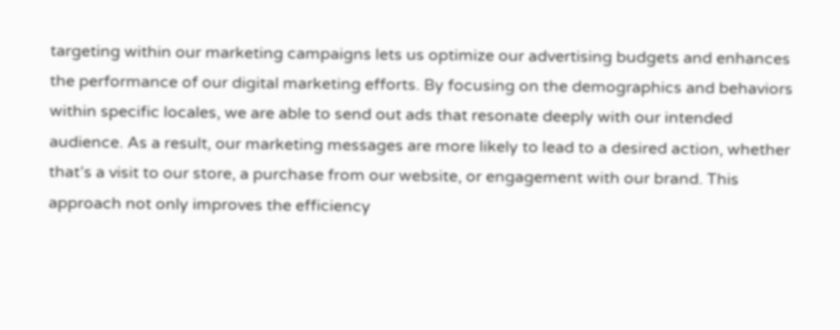targeting within our marketing campaigns lets us optimize our advertising budgets and enhances the performance of our digital marketing efforts. By focusing on the demographics and behaviors within specific locales, we are able to send out ads that resonate deeply with our intended audience. As a result, our marketing messages are more likely to lead to a desired action, whether that’s a visit to our store, a purchase from our website, or engagement with our brand. This approach not only improves the efficiency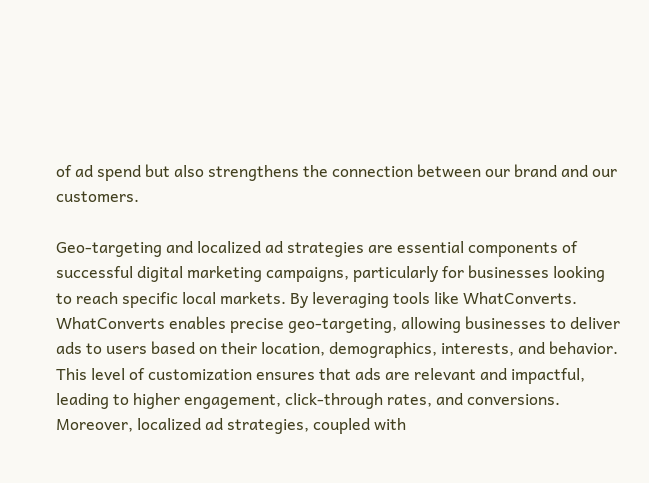of ad spend but also strengthens the connection between our brand and our customers.

Geo-targeting and localized ad strategies are essential components of successful digital marketing campaigns, particularly for businesses looking to reach specific local markets. By leveraging tools like WhatConverts. WhatConverts enables precise geo-targeting, allowing businesses to deliver ads to users based on their location, demographics, interests, and behavior. This level of customization ensures that ads are relevant and impactful, leading to higher engagement, click-through rates, and conversions. Moreover, localized ad strategies, coupled with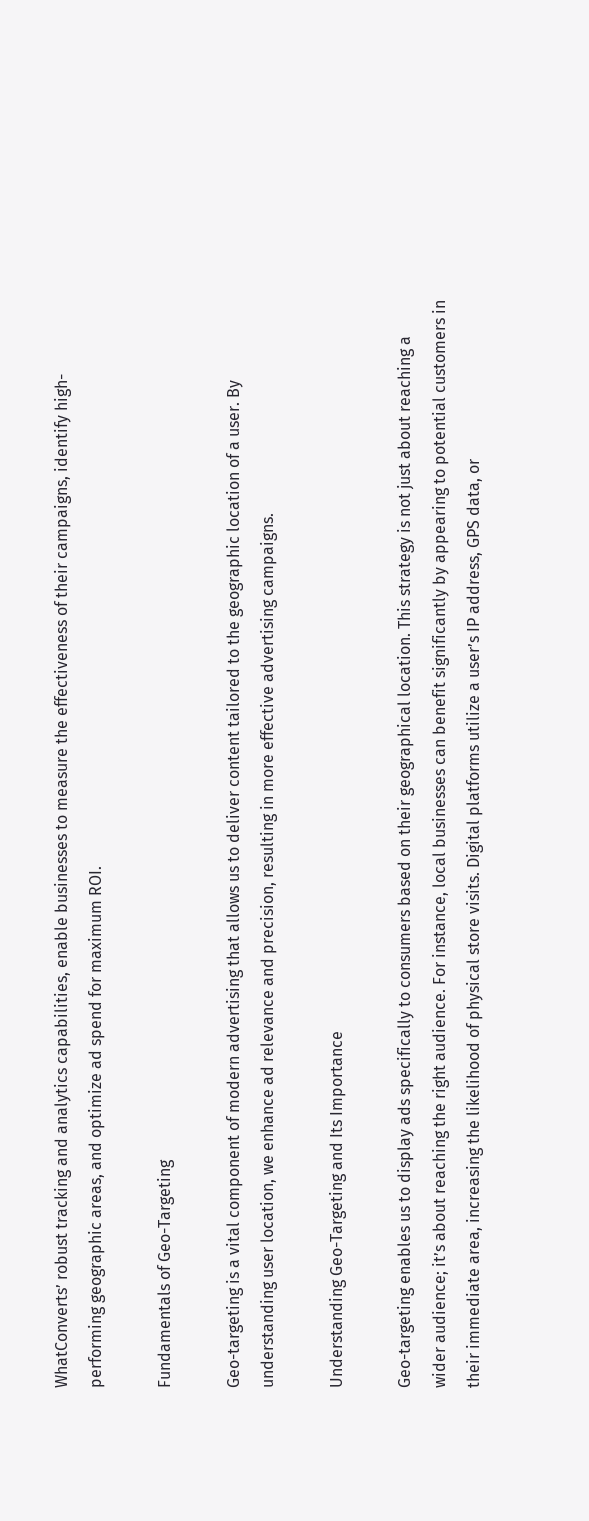WhatConverts’ robust tracking and analytics capabilities, enable businesses to measure the effectiveness of their campaigns, identify high-performing geographic areas, and optimize ad spend for maximum ROI.

Fundamentals of Geo-Targeting

Geo-targeting is a vital component of modern advertising that allows us to deliver content tailored to the geographic location of a user. By understanding user location, we enhance ad relevance and precision, resulting in more effective advertising campaigns.

Understanding Geo-Targeting and Its Importance

Geo-targeting enables us to display ads specifically to consumers based on their geographical location. This strategy is not just about reaching a wider audience; it’s about reaching the right audience. For instance, local businesses can benefit significantly by appearing to potential customers in their immediate area, increasing the likelihood of physical store visits. Digital platforms utilize a user’s IP address, GPS data, or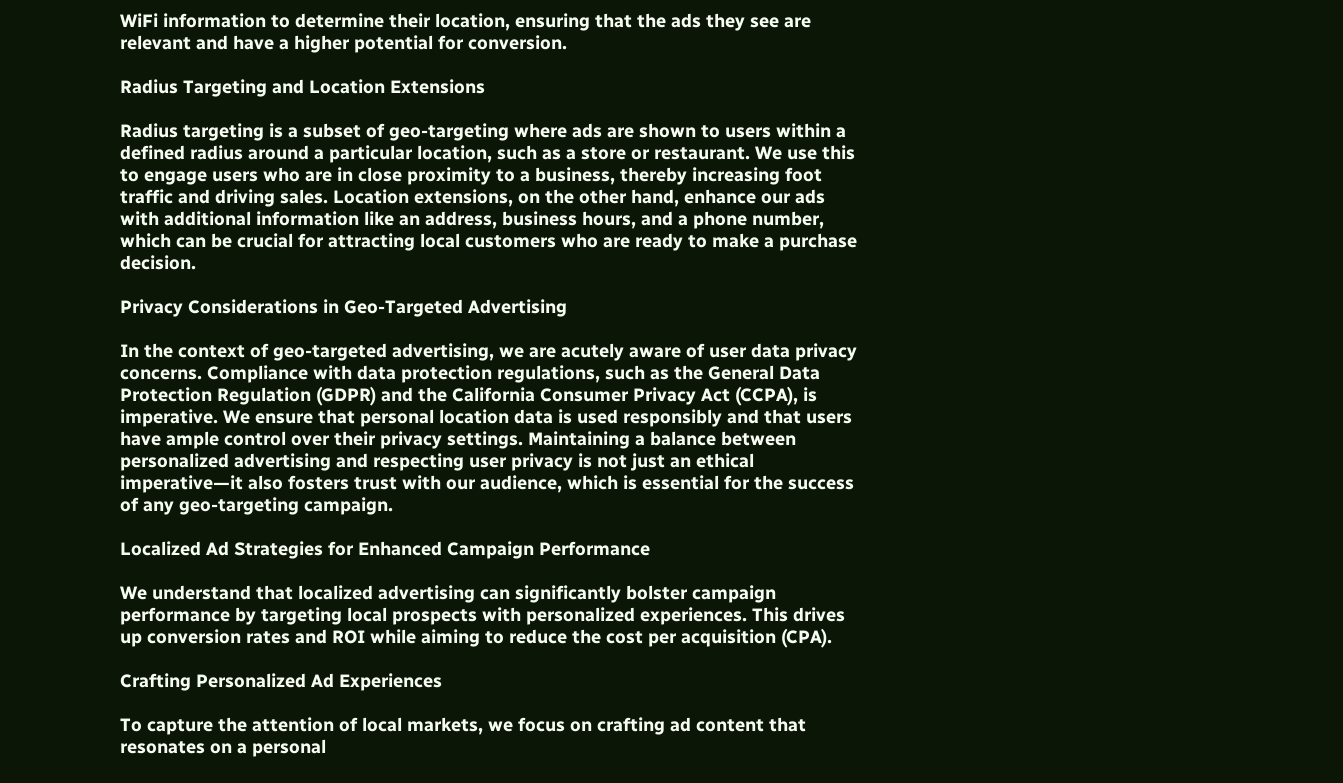WiFi information to determine their location, ensuring that the ads they see are relevant and have a higher potential for conversion.

Radius Targeting and Location Extensions

Radius targeting is a subset of geo-targeting where ads are shown to users within a defined radius around a particular location, such as a store or restaurant. We use this to engage users who are in close proximity to a business, thereby increasing foot traffic and driving sales. Location extensions, on the other hand, enhance our ads with additional information like an address, business hours, and a phone number, which can be crucial for attracting local customers who are ready to make a purchase decision.

Privacy Considerations in Geo-Targeted Advertising

In the context of geo-targeted advertising, we are acutely aware of user data privacy concerns. Compliance with data protection regulations, such as the General Data Protection Regulation (GDPR) and the California Consumer Privacy Act (CCPA), is imperative. We ensure that personal location data is used responsibly and that users have ample control over their privacy settings. Maintaining a balance between personalized advertising and respecting user privacy is not just an ethical imperative—it also fosters trust with our audience, which is essential for the success of any geo-targeting campaign.

Localized Ad Strategies for Enhanced Campaign Performance

We understand that localized advertising can significantly bolster campaign performance by targeting local prospects with personalized experiences. This drives up conversion rates and ROI while aiming to reduce the cost per acquisition (CPA).

Crafting Personalized Ad Experiences

To capture the attention of local markets, we focus on crafting ad content that resonates on a personal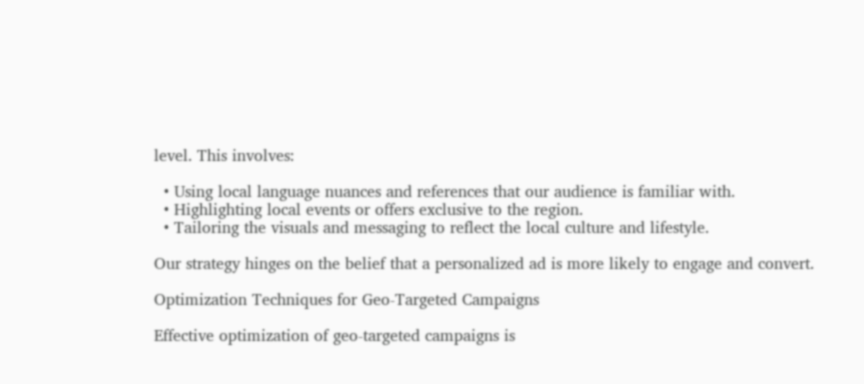level. This involves:

  • Using local language nuances and references that our audience is familiar with.
  • Highlighting local events or offers exclusive to the region.
  • Tailoring the visuals and messaging to reflect the local culture and lifestyle.

Our strategy hinges on the belief that a personalized ad is more likely to engage and convert.

Optimization Techniques for Geo-Targeted Campaigns

Effective optimization of geo-targeted campaigns is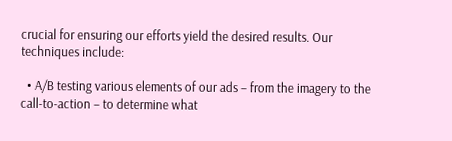crucial for ensuring our efforts yield the desired results. Our techniques include:

  • A/B testing various elements of our ads – from the imagery to the call-to-action – to determine what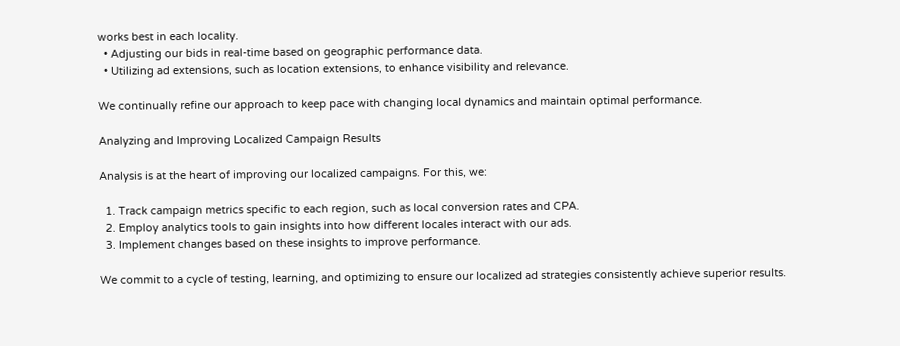works best in each locality.
  • Adjusting our bids in real-time based on geographic performance data.
  • Utilizing ad extensions, such as location extensions, to enhance visibility and relevance.

We continually refine our approach to keep pace with changing local dynamics and maintain optimal performance.

Analyzing and Improving Localized Campaign Results

Analysis is at the heart of improving our localized campaigns. For this, we:

  1. Track campaign metrics specific to each region, such as local conversion rates and CPA.
  2. Employ analytics tools to gain insights into how different locales interact with our ads.
  3. Implement changes based on these insights to improve performance.

We commit to a cycle of testing, learning, and optimizing to ensure our localized ad strategies consistently achieve superior results.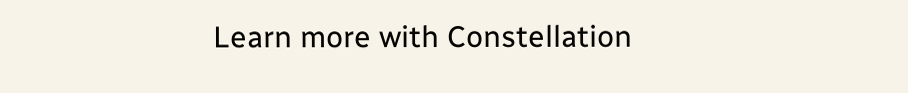Learn more with Constellation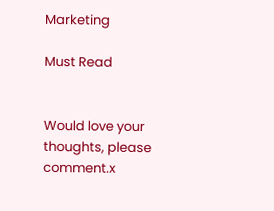Marketing

Must Read


Would love your thoughts, please comment.x